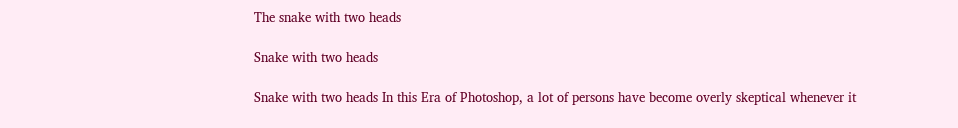The snake with two heads

Snake with two heads

Snake with two heads In this Era of Photoshop, a lot of persons have become overly skeptical whenever it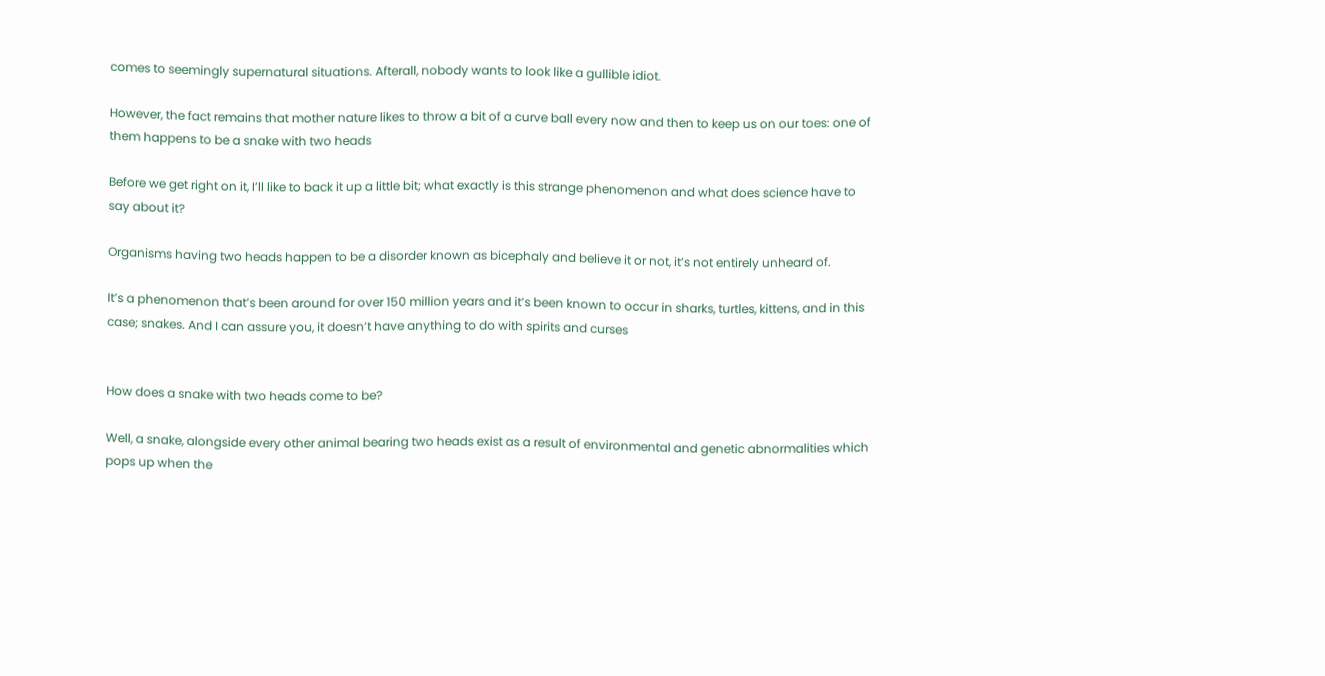comes to seemingly supernatural situations. Afterall, nobody wants to look like a gullible idiot.

However, the fact remains that mother nature likes to throw a bit of a curve ball every now and then to keep us on our toes: one of them happens to be a snake with two heads

Before we get right on it, I’ll like to back it up a little bit; what exactly is this strange phenomenon and what does science have to say about it?

Organisms having two heads happen to be a disorder known as bicephaly and believe it or not, it’s not entirely unheard of.

It’s a phenomenon that’s been around for over 150 million years and it’s been known to occur in sharks, turtles, kittens, and in this case; snakes. And I can assure you, it doesn’t have anything to do with spirits and curses


How does a snake with two heads come to be?

Well, a snake, alongside every other animal bearing two heads exist as a result of environmental and genetic abnormalities which pops up when the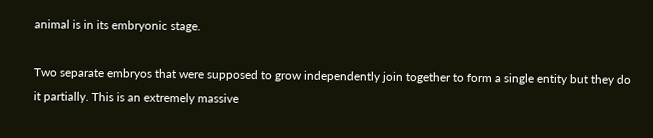animal is in its embryonic stage.

Two separate embryos that were supposed to grow independently join together to form a single entity but they do it partially. This is an extremely massive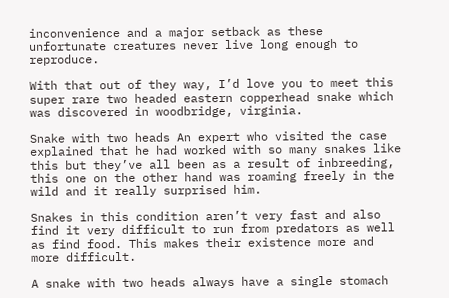inconvenience and a major setback as these unfortunate creatures never live long enough to reproduce.

With that out of they way, I’d love you to meet this super rare two headed eastern copperhead snake which was discovered in woodbridge, virginia.

Snake with two heads An expert who visited the case explained that he had worked with so many snakes like this but they’ve all been as a result of inbreeding, this one on the other hand was roaming freely in the wild and it really surprised him.

Snakes in this condition aren’t very fast and also find it very difficult to run from predators as well as find food. This makes their existence more and more difficult.

A snake with two heads always have a single stomach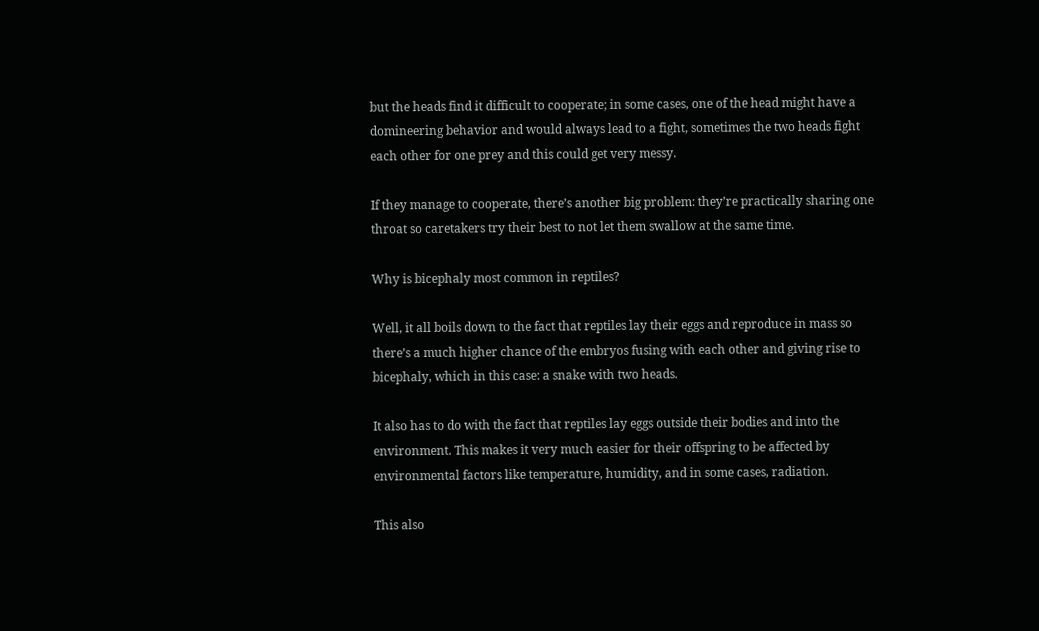but the heads find it difficult to cooperate; in some cases, one of the head might have a domineering behavior and would always lead to a fight, sometimes the two heads fight each other for one prey and this could get very messy.

If they manage to cooperate, there’s another big problem: they’re practically sharing one throat so caretakers try their best to not let them swallow at the same time.

Why is bicephaly most common in reptiles?

Well, it all boils down to the fact that reptiles lay their eggs and reproduce in mass so there’s a much higher chance of the embryos fusing with each other and giving rise to bicephaly, which in this case: a snake with two heads.

It also has to do with the fact that reptiles lay eggs outside their bodies and into the environment. This makes it very much easier for their offspring to be affected by environmental factors like temperature, humidity, and in some cases, radiation.

This also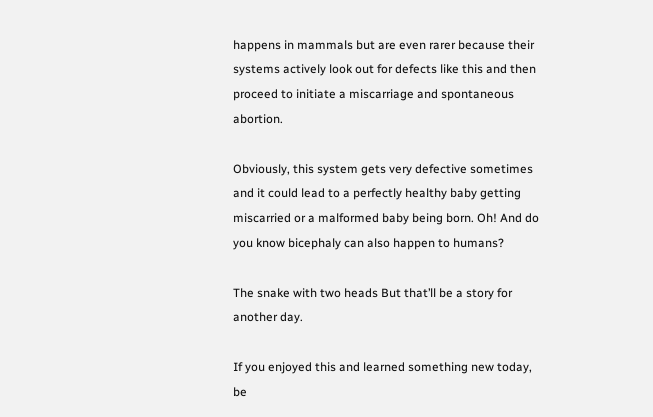happens in mammals but are even rarer because their systems actively look out for defects like this and then proceed to initiate a miscarriage and spontaneous abortion.

Obviously, this system gets very defective sometimes and it could lead to a perfectly healthy baby getting miscarried or a malformed baby being born. Oh! And do you know bicephaly can also happen to humans?

The snake with two heads But that’ll be a story for another day.

If you enjoyed this and learned something new today, be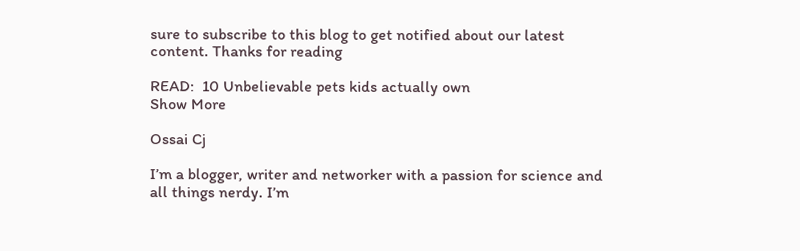sure to subscribe to this blog to get notified about our latest content. Thanks for reading

READ:  10 Unbelievable pets kids actually own
Show More

Ossai Cj

I’m a blogger, writer and networker with a passion for science and all things nerdy. I’m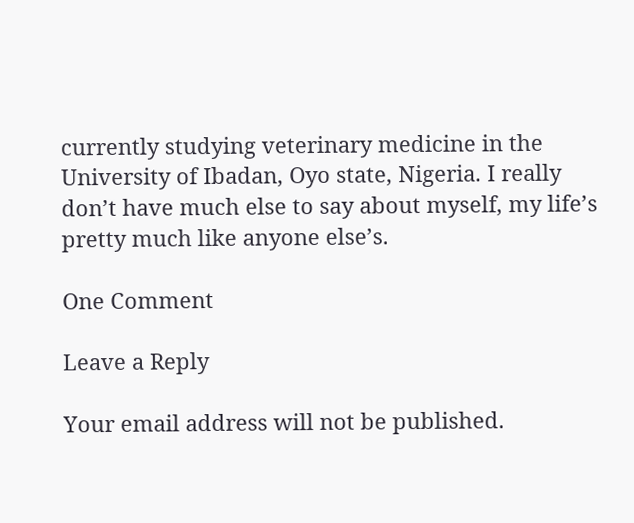currently studying veterinary medicine in the University of Ibadan, Oyo state, Nigeria. I really don’t have much else to say about myself, my life’s pretty much like anyone else’s.

One Comment

Leave a Reply

Your email address will not be published.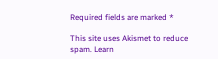Required fields are marked *

This site uses Akismet to reduce spam. Learn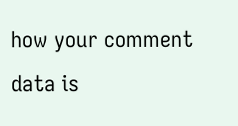how your comment data is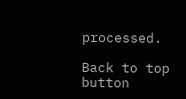processed.

Back to top button